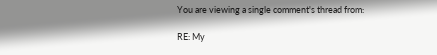You are viewing a single comment's thread from:

RE: My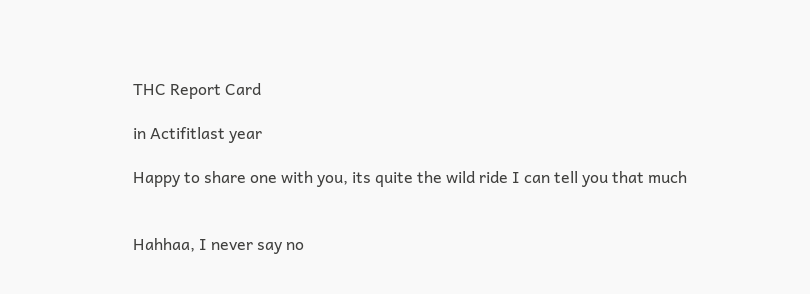THC Report Card

in Actifitlast year

Happy to share one with you, its quite the wild ride I can tell you that much


Hahhaa, I never say no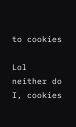to cookies

Lol neither do I, cookies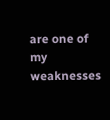are one of my weaknesses